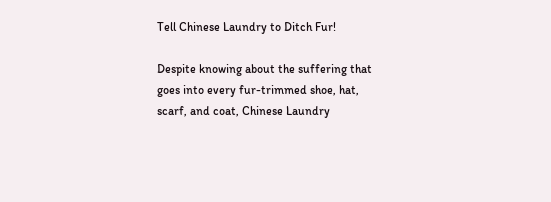Tell Chinese Laundry to Ditch Fur!

Despite knowing about the suffering that goes into every fur-trimmed shoe, hat, scarf, and coat, Chinese Laundry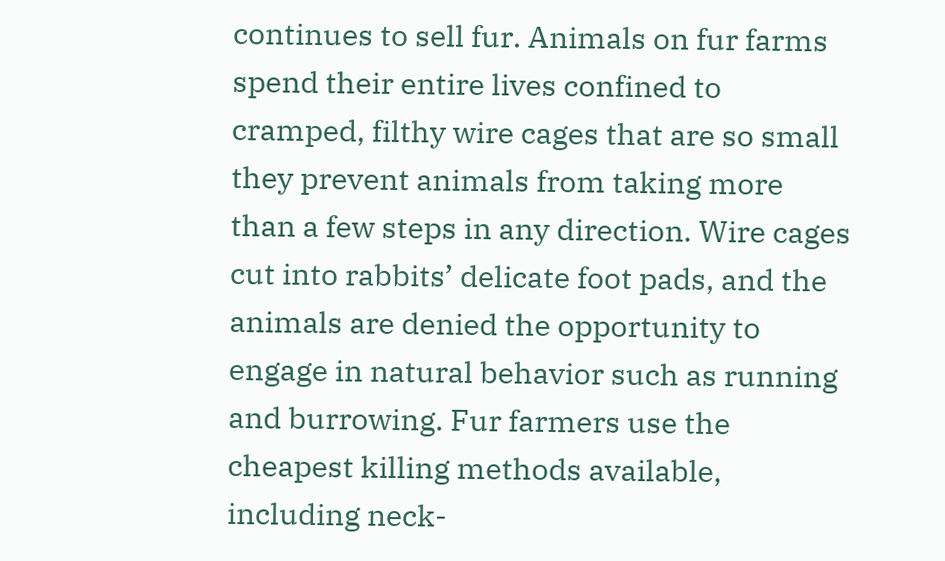continues to sell fur. Animals on fur farms spend their entire lives confined to cramped, filthy wire cages that are so small they prevent animals from taking more than a few steps in any direction. Wire cages cut into rabbits’ delicate foot pads, and the animals are denied the opportunity to engage in natural behavior such as running and burrowing. Fur farmers use the cheapest killing methods available, including neck-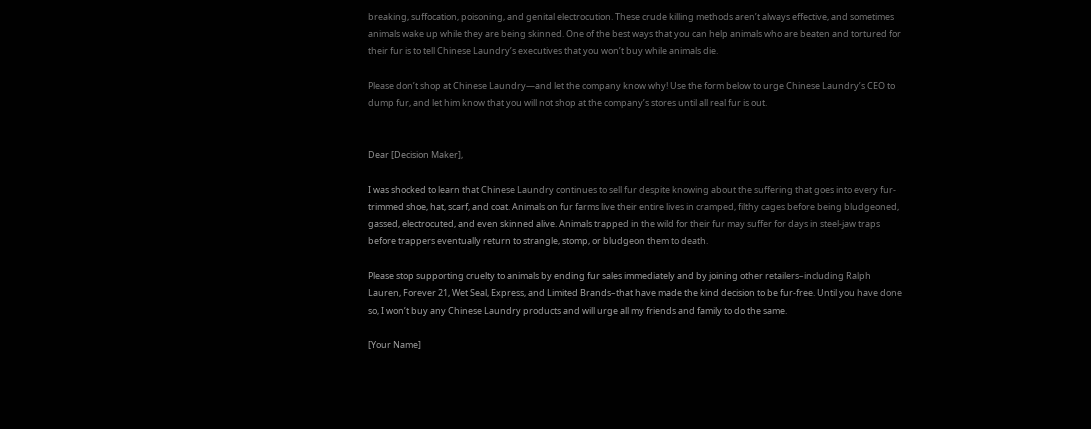breaking, suffocation, poisoning, and genital electrocution. These crude killing methods aren’t always effective, and sometimes animals wake up while they are being skinned. One of the best ways that you can help animals who are beaten and tortured for their fur is to tell Chinese Laundry’s executives that you won’t buy while animals die.

Please don’t shop at Chinese Laundry—and let the company know why! Use the form below to urge Chinese Laundry’s CEO to dump fur, and let him know that you will not shop at the company’s stores until all real fur is out.


Dear [Decision Maker],

I was shocked to learn that Chinese Laundry continues to sell fur despite knowing about the suffering that goes into every fur-trimmed shoe, hat, scarf, and coat. Animals on fur farms live their entire lives in cramped, filthy cages before being bludgeoned, gassed, electrocuted, and even skinned alive. Animals trapped in the wild for their fur may suffer for days in steel-jaw traps before trappers eventually return to strangle, stomp, or bludgeon them to death.

Please stop supporting cruelty to animals by ending fur sales immediately and by joining other retailers–including Ralph Lauren, Forever 21, Wet Seal, Express, and Limited Brands–that have made the kind decision to be fur-free. Until you have done so, I won’t buy any Chinese Laundry products and will urge all my friends and family to do the same.

[Your Name]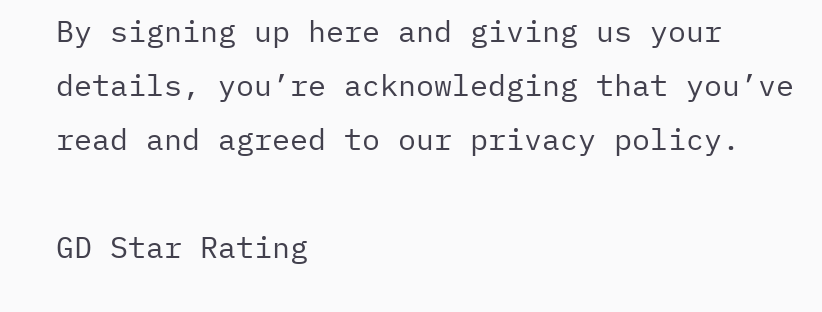By signing up here and giving us your details, you’re acknowledging that you’ve read and agreed to our privacy policy.

GD Star Rating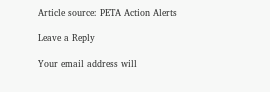Article source: PETA Action Alerts

Leave a Reply

Your email address will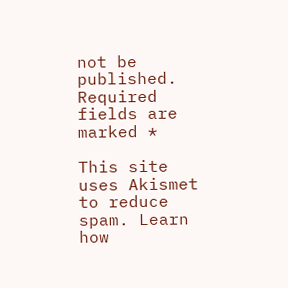not be published. Required fields are marked *

This site uses Akismet to reduce spam. Learn how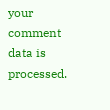your comment data is processed.